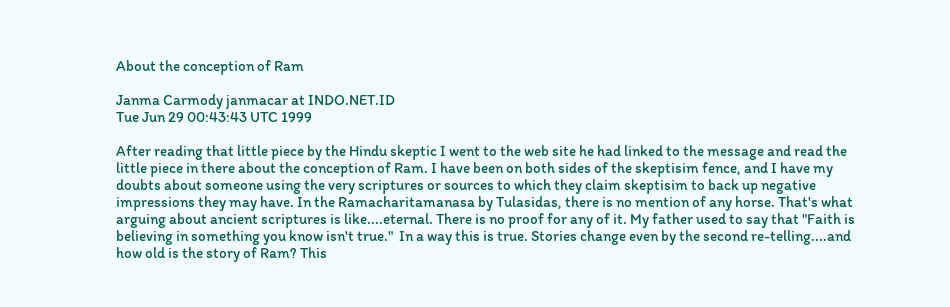About the conception of Ram

Janma Carmody janmacar at INDO.NET.ID
Tue Jun 29 00:43:43 UTC 1999

After reading that little piece by the Hindu skeptic I went to the web site he had linked to the message and read the little piece in there about the conception of Ram. I have been on both sides of the skeptisim fence, and I have my doubts about someone using the very scriptures or sources to which they claim skeptisim to back up negative impressions they may have. In the Ramacharitamanasa by Tulasidas, there is no mention of any horse. That's what arguing about ancient scriptures is like....eternal. There is no proof for any of it. My father used to say that "Faith is believing in something you know isn't true."  In a way this is true. Stories change even by the second re-telling....and how old is the story of Ram? This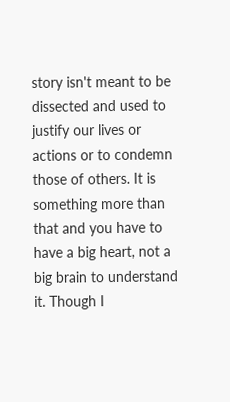story isn't meant to be dissected and used to justify our lives or actions or to condemn those of others. It is something more than that and you have to have a big heart, not a big brain to understand it. Though I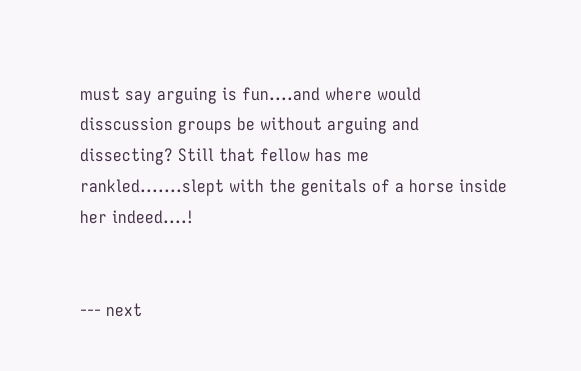must say arguing is fun....and where would disscussion groups be without arguing and dissecting? Still that fellow has me rankled.......slept with the genitals of a horse inside her indeed....!


--- next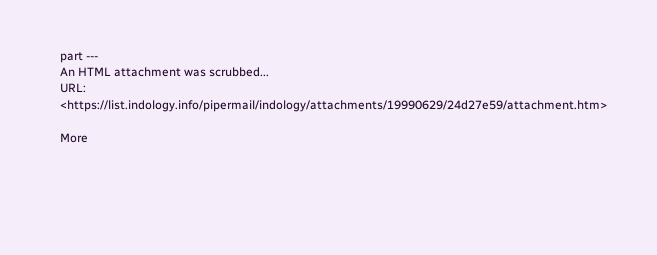part ---
An HTML attachment was scrubbed...
URL: <https://list.indology.info/pipermail/indology/attachments/19990629/24d27e59/attachment.htm>

More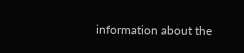information about the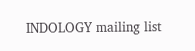INDOLOGY mailing list